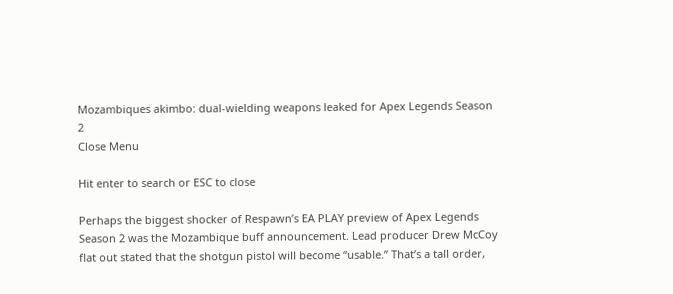Mozambiques akimbo: dual-wielding weapons leaked for Apex Legends Season 2
Close Menu

Hit enter to search or ESC to close

Perhaps the biggest shocker of Respawn’s EA PLAY preview of Apex Legends Season 2 was the Mozambique buff announcement. Lead producer Drew McCoy flat out stated that the shotgun pistol will become “usable.” That’s a tall order,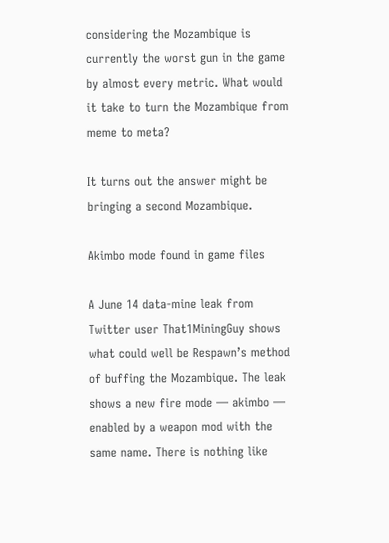considering the Mozambique is currently the worst gun in the game by almost every metric. What would it take to turn the Mozambique from meme to meta?

It turns out the answer might be bringing a second Mozambique.

Akimbo mode found in game files

A June 14 data-mine leak from Twitter user That1MiningGuy shows what could well be Respawn’s method of buffing the Mozambique. The leak shows a new fire mode — akimbo — enabled by a weapon mod with the same name. There is nothing like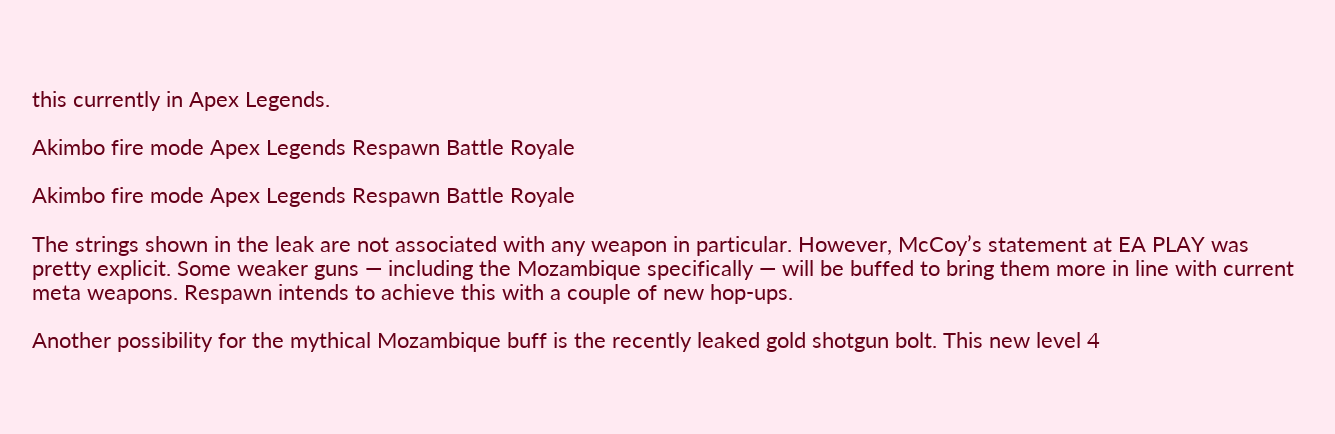this currently in Apex Legends.

Akimbo fire mode Apex Legends Respawn Battle Royale

Akimbo fire mode Apex Legends Respawn Battle Royale

The strings shown in the leak are not associated with any weapon in particular. However, McCoy’s statement at EA PLAY was pretty explicit. Some weaker guns — including the Mozambique specifically — will be buffed to bring them more in line with current meta weapons. Respawn intends to achieve this with a couple of new hop-ups.

Another possibility for the mythical Mozambique buff is the recently leaked gold shotgun bolt. This new level 4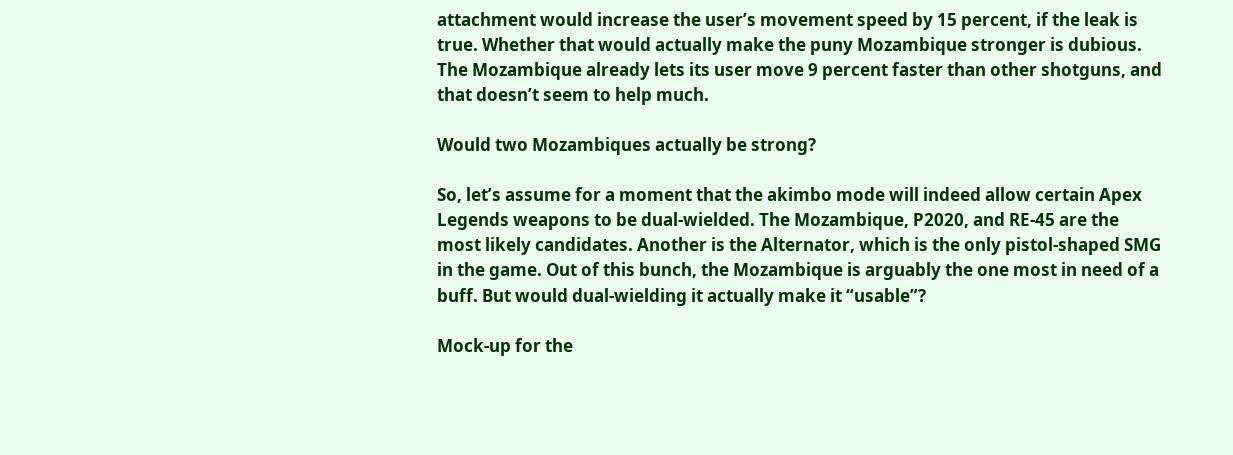attachment would increase the user’s movement speed by 15 percent, if the leak is true. Whether that would actually make the puny Mozambique stronger is dubious. The Mozambique already lets its user move 9 percent faster than other shotguns, and that doesn’t seem to help much.

Would two Mozambiques actually be strong?

So, let’s assume for a moment that the akimbo mode will indeed allow certain Apex Legends weapons to be dual-wielded. The Mozambique, P2020, and RE-45 are the most likely candidates. Another is the Alternator, which is the only pistol-shaped SMG in the game. Out of this bunch, the Mozambique is arguably the one most in need of a buff. But would dual-wielding it actually make it “usable”?

Mock-up for the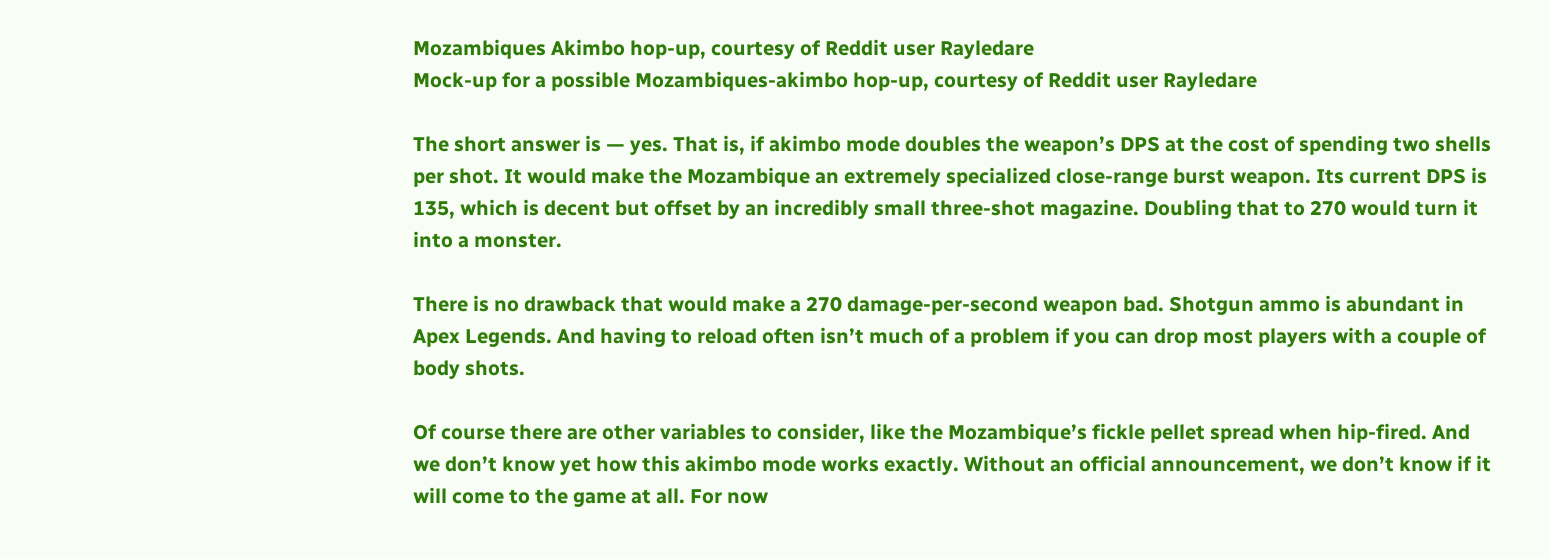Mozambiques Akimbo hop-up, courtesy of Reddit user Rayledare
Mock-up for a possible Mozambiques-akimbo hop-up, courtesy of Reddit user Rayledare

The short answer is — yes. That is, if akimbo mode doubles the weapon’s DPS at the cost of spending two shells per shot. It would make the Mozambique an extremely specialized close-range burst weapon. Its current DPS is 135, which is decent but offset by an incredibly small three-shot magazine. Doubling that to 270 would turn it into a monster.

There is no drawback that would make a 270 damage-per-second weapon bad. Shotgun ammo is abundant in Apex Legends. And having to reload often isn’t much of a problem if you can drop most players with a couple of body shots.

Of course there are other variables to consider, like the Mozambique’s fickle pellet spread when hip-fired. And we don’t know yet how this akimbo mode works exactly. Without an official announcement, we don’t know if it will come to the game at all. For now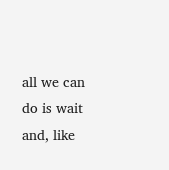all we can do is wait and, like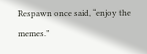Respawn once said, “enjoy the memes.”